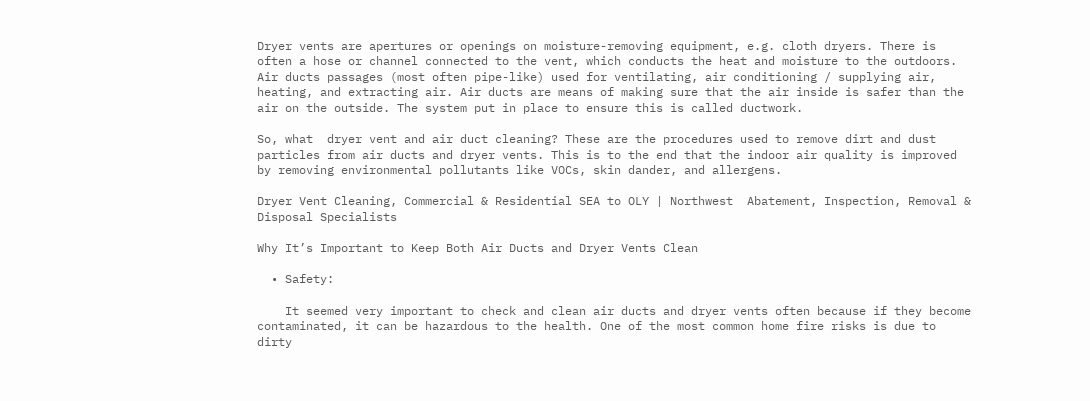Dryer vents are apertures or openings on moisture-removing equipment, e.g. cloth dryers. There is often a hose or channel connected to the vent, which conducts the heat and moisture to the outdoors. Air ducts passages (most often pipe-like) used for ventilating, air conditioning / supplying air, heating, and extracting air. Air ducts are means of making sure that the air inside is safer than the air on the outside. The system put in place to ensure this is called ductwork.

So, what  dryer vent and air duct cleaning? These are the procedures used to remove dirt and dust particles from air ducts and dryer vents. This is to the end that the indoor air quality is improved by removing environmental pollutants like VOCs, skin dander, and allergens.

Dryer Vent Cleaning, Commercial & Residential SEA to OLY | Northwest  Abatement, Inspection, Removal & Disposal Specialists

Why It’s Important to Keep Both Air Ducts and Dryer Vents Clean

  • Safety:

    It seemed very important to check and clean air ducts and dryer vents often because if they become contaminated, it can be hazardous to the health. One of the most common home fire risks is due to dirty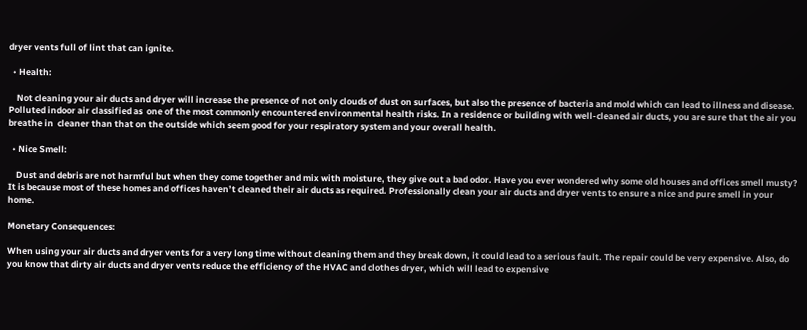dryer vents full of lint that can ignite.

  • Health:

    Not cleaning your air ducts and dryer will increase the presence of not only clouds of dust on surfaces, but also the presence of bacteria and mold which can lead to illness and disease. Polluted indoor air classified as  one of the most commonly encountered environmental health risks. In a residence or building with well-cleaned air ducts, you are sure that the air you breathe in  cleaner than that on the outside which seem good for your respiratory system and your overall health.

  • Nice Smell:

    Dust and debris are not harmful but when they come together and mix with moisture, they give out a bad odor. Have you ever wondered why some old houses and offices smell musty? It is because most of these homes and offices haven’t cleaned their air ducts as required. Professionally clean your air ducts and dryer vents to ensure a nice and pure smell in your home.

Monetary Consequences:

When using your air ducts and dryer vents for a very long time without cleaning them and they break down, it could lead to a serious fault. The repair could be very expensive. Also, do you know that dirty air ducts and dryer vents reduce the efficiency of the HVAC and clothes dryer, which will lead to expensive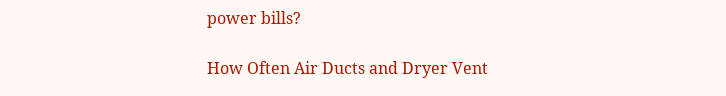power bills?

How Often Air Ducts and Dryer Vent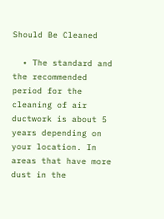Should Be Cleaned

  • The standard and the recommended period for the cleaning of air ductwork is about 5 years depending on your location. In areas that have more dust in the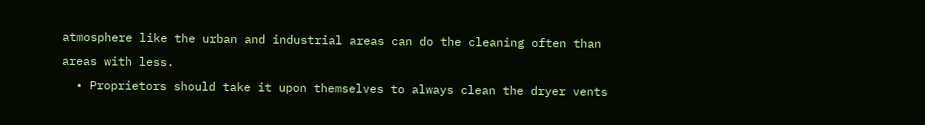atmosphere like the urban and industrial areas can do the cleaning often than areas with less.
  • Proprietors should take it upon themselves to always clean the dryer vents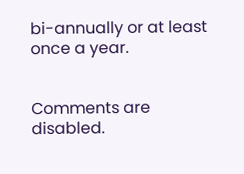bi-annually or at least once a year.


Comments are disabled.